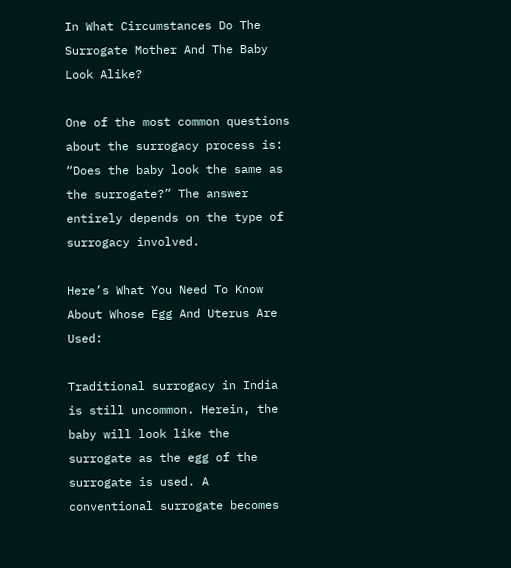In What Circumstances Do The Surrogate Mother And The Baby Look Alike?

One of the most common questions about the surrogacy process is: “Does the baby look the same as the surrogate?” The answer entirely depends on the type of surrogacy involved.

Here’s What You Need To Know About Whose Egg And Uterus Are Used:

Traditional surrogacy in India is still uncommon. Herein, the baby will look like the surrogate as the egg of the surrogate is used. A conventional surrogate becomes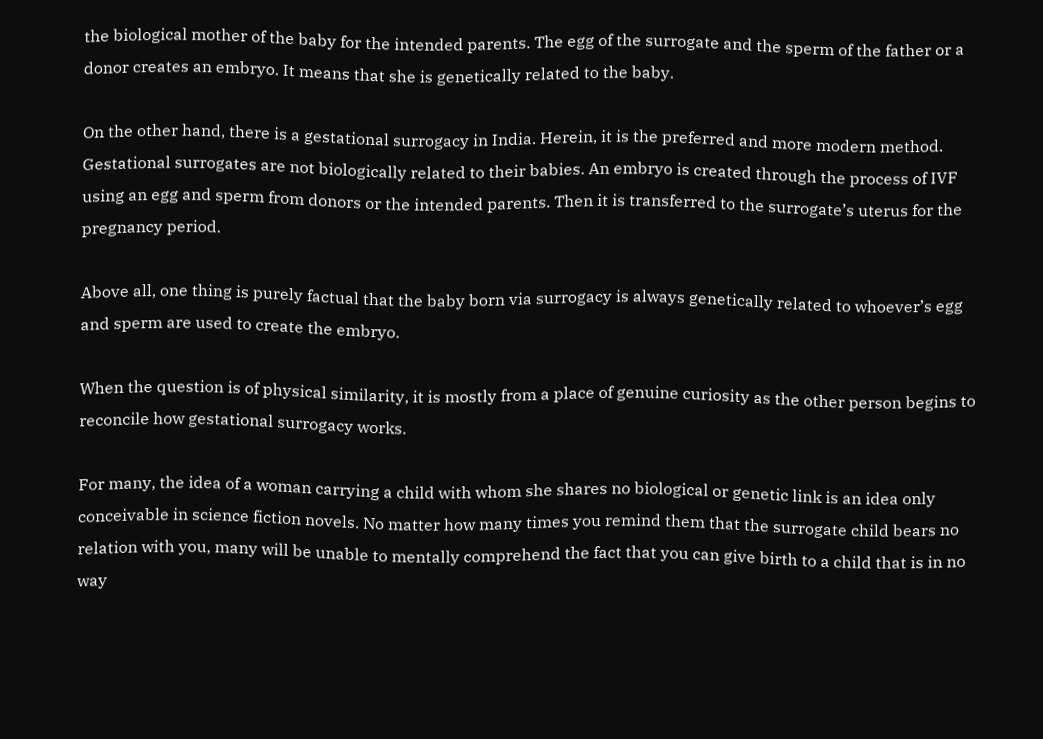the biological mother of the baby for the intended parents. The egg of the surrogate and the sperm of the father or a donor creates an embryo. It means that she is genetically related to the baby.

On the other hand, there is a gestational surrogacy in India. Herein, it is the preferred and more modern method. Gestational surrogates are not biologically related to their babies. An embryo is created through the process of IVF using an egg and sperm from donors or the intended parents. Then it is transferred to the surrogate’s uterus for the pregnancy period.

Above all, one thing is purely factual that the baby born via surrogacy is always genetically related to whoever’s egg and sperm are used to create the embryo.

When the question is of physical similarity, it is mostly from a place of genuine curiosity as the other person begins to reconcile how gestational surrogacy works.

For many, the idea of a woman carrying a child with whom she shares no biological or genetic link is an idea only conceivable in science fiction novels. No matter how many times you remind them that the surrogate child bears no relation with you, many will be unable to mentally comprehend the fact that you can give birth to a child that is in no way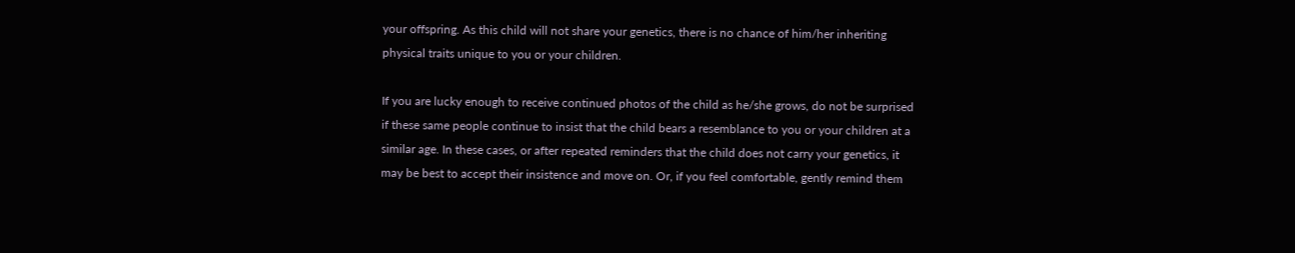your offspring. As this child will not share your genetics, there is no chance of him/her inheriting physical traits unique to you or your children.

If you are lucky enough to receive continued photos of the child as he/she grows, do not be surprised if these same people continue to insist that the child bears a resemblance to you or your children at a similar age. In these cases, or after repeated reminders that the child does not carry your genetics, it may be best to accept their insistence and move on. Or, if you feel comfortable, gently remind them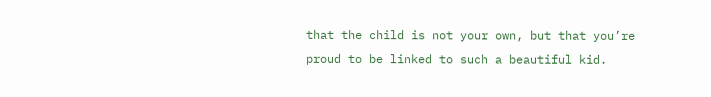that the child is not your own, but that you’re proud to be linked to such a beautiful kid.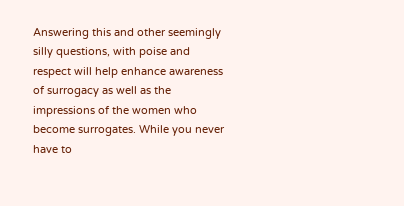Answering this and other seemingly silly questions, with poise and respect will help enhance awareness of surrogacy as well as the impressions of the women who become surrogates. While you never have to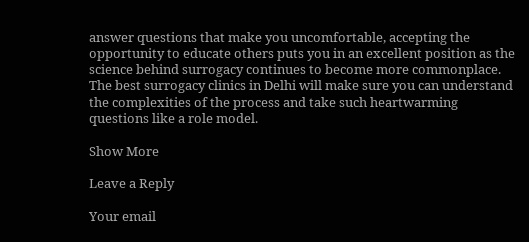answer questions that make you uncomfortable, accepting the opportunity to educate others puts you in an excellent position as the science behind surrogacy continues to become more commonplace. The best surrogacy clinics in Delhi will make sure you can understand the complexities of the process and take such heartwarming questions like a role model.

Show More

Leave a Reply

Your email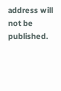address will not be published.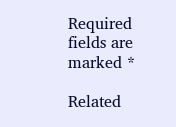Required fields are marked *

Related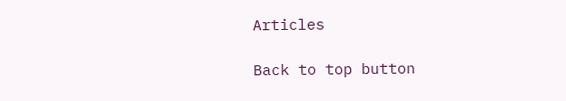Articles

Back to top button